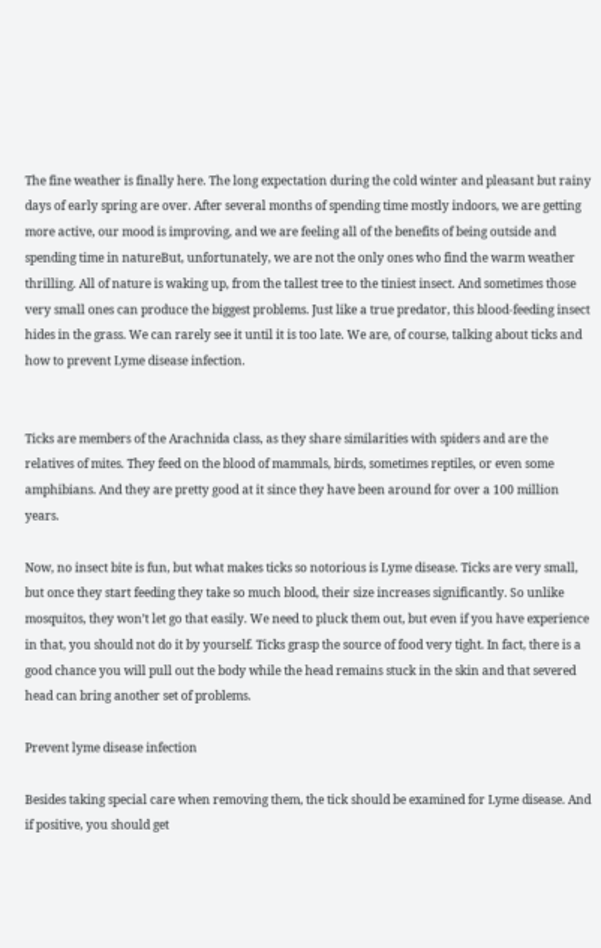The fine weather is finally here. The long expectation during the cold winter and pleasant but rainy days of early spring are over. After several months of spending time mostly indoors, we are getting more active, our mood is improving, and we are feeling all of the benefits of being outside and spending time in natureBut, unfortunately, we are not the only ones who find the warm weather thrilling. All of nature is waking up, from the tallest tree to the tiniest insect. And sometimes those very small ones can produce the biggest problems. Just like a true predator, this blood-feeding insect hides in the grass. We can rarely see it until it is too late. We are, of course, talking about ticks and how to prevent Lyme disease infection.


Ticks are members of the Arachnida class, as they share similarities with spiders and are the relatives of mites. They feed on the blood of mammals, birds, sometimes reptiles, or even some amphibians. And they are pretty good at it since they have been around for over a 100 million years.

Now, no insect bite is fun, but what makes ticks so notorious is Lyme disease. Ticks are very small, but once they start feeding they take so much blood, their size increases significantly. So unlike mosquitos, they won’t let go that easily. We need to pluck them out, but even if you have experience in that, you should not do it by yourself. Ticks grasp the source of food very tight. In fact, there is a good chance you will pull out the body while the head remains stuck in the skin and that severed head can bring another set of problems.

Prevent lyme disease infection

Besides taking special care when removing them, the tick should be examined for Lyme disease. And if positive, you should get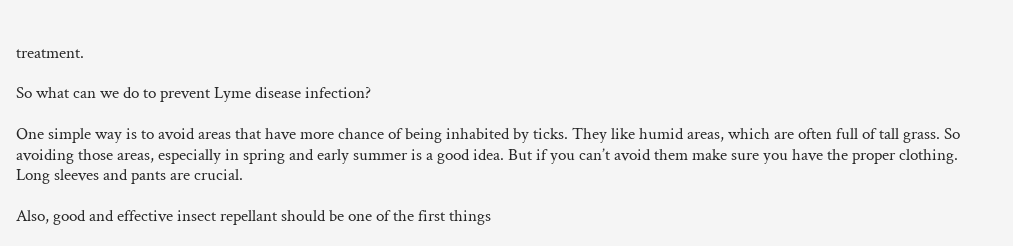treatment.

So what can we do to prevent Lyme disease infection?

One simple way is to avoid areas that have more chance of being inhabited by ticks. They like humid areas, which are often full of tall grass. So avoiding those areas, especially in spring and early summer is a good idea. But if you can’t avoid them make sure you have the proper clothing. Long sleeves and pants are crucial.

Also, good and effective insect repellant should be one of the first things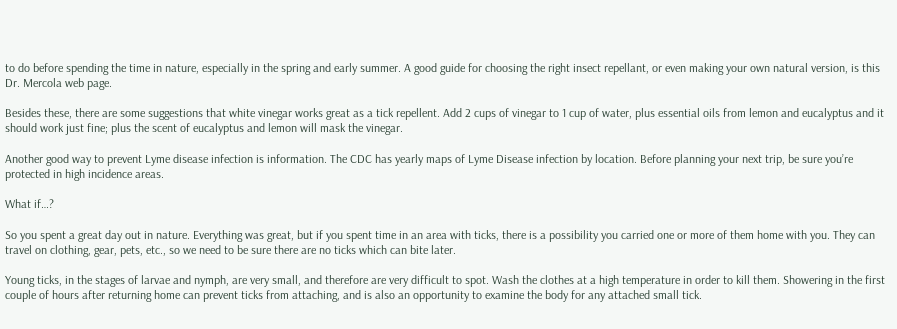to do before spending the time in nature, especially in the spring and early summer. A good guide for choosing the right insect repellant, or even making your own natural version, is this Dr. Mercola web page.

Besides these, there are some suggestions that white vinegar works great as a tick repellent. Add 2 cups of vinegar to 1 cup of water, plus essential oils from lemon and eucalyptus and it should work just fine; plus the scent of eucalyptus and lemon will mask the vinegar.

Another good way to prevent Lyme disease infection is information. The CDC has yearly maps of Lyme Disease infection by location. Before planning your next trip, be sure you’re protected in high incidence areas.

What if…?

So you spent a great day out in nature. Everything was great, but if you spent time in an area with ticks, there is a possibility you carried one or more of them home with you. They can travel on clothing, gear, pets, etc., so we need to be sure there are no ticks which can bite later.

Young ticks, in the stages of larvae and nymph, are very small, and therefore are very difficult to spot. Wash the clothes at a high temperature in order to kill them. Showering in the first couple of hours after returning home can prevent ticks from attaching, and is also an opportunity to examine the body for any attached small tick.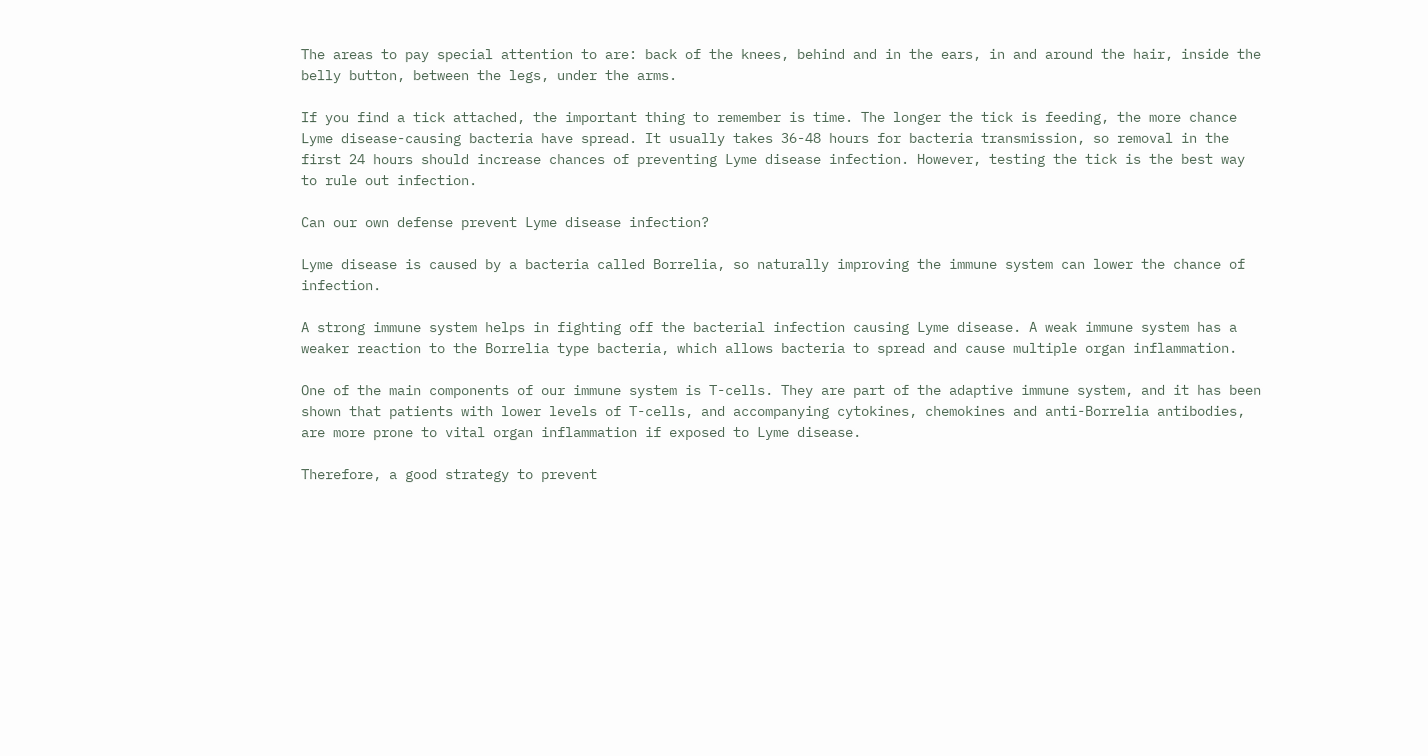The areas to pay special attention to are: back of the knees, behind and in the ears, in and around the hair, inside the belly button, between the legs, under the arms.

If you find a tick attached, the important thing to remember is time. The longer the tick is feeding, the more chance Lyme disease-causing bacteria have spread. It usually takes 36-48 hours for bacteria transmission, so removal in the first 24 hours should increase chances of preventing Lyme disease infection. However, testing the tick is the best way to rule out infection.

Can our own defense prevent Lyme disease infection?

Lyme disease is caused by a bacteria called Borrelia, so naturally improving the immune system can lower the chance of infection.

A strong immune system helps in fighting off the bacterial infection causing Lyme disease. A weak immune system has a weaker reaction to the Borrelia type bacteria, which allows bacteria to spread and cause multiple organ inflammation.

One of the main components of our immune system is T-cells. They are part of the adaptive immune system, and it has been shown that patients with lower levels of T-cells, and accompanying cytokines, chemokines and anti-Borrelia antibodies, are more prone to vital organ inflammation if exposed to Lyme disease.

Therefore, a good strategy to prevent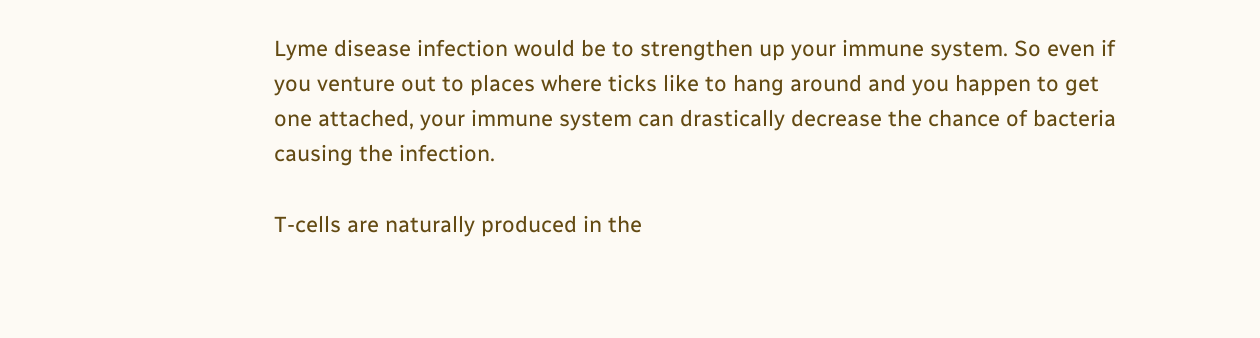Lyme disease infection would be to strengthen up your immune system. So even if you venture out to places where ticks like to hang around and you happen to get one attached, your immune system can drastically decrease the chance of bacteria causing the infection.

T-cells are naturally produced in the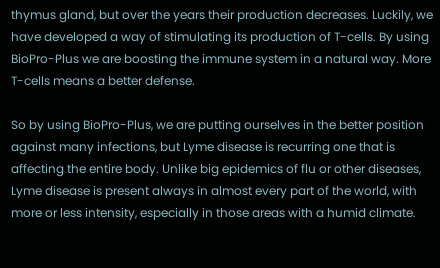thymus gland, but over the years their production decreases. Luckily, we have developed a way of stimulating its production of T-cells. By using BioPro-Plus we are boosting the immune system in a natural way. More T-cells means a better defense.

So by using BioPro-Plus, we are putting ourselves in the better position against many infections, but Lyme disease is recurring one that is affecting the entire body. Unlike big epidemics of flu or other diseases, Lyme disease is present always in almost every part of the world, with more or less intensity, especially in those areas with a humid climate.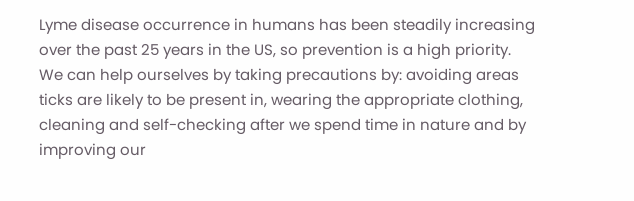Lyme disease occurrence in humans has been steadily increasing over the past 25 years in the US, so prevention is a high priority. We can help ourselves by taking precautions by: avoiding areas ticks are likely to be present in, wearing the appropriate clothing, cleaning and self-checking after we spend time in nature and by improving our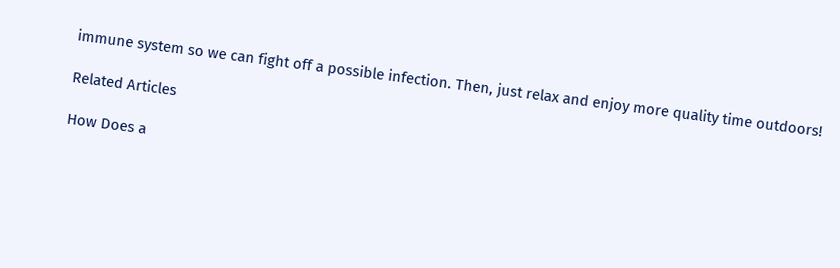immune system so we can fight off a possible infection. Then, just relax and enjoy more quality time outdoors!

Related Articles

How Does a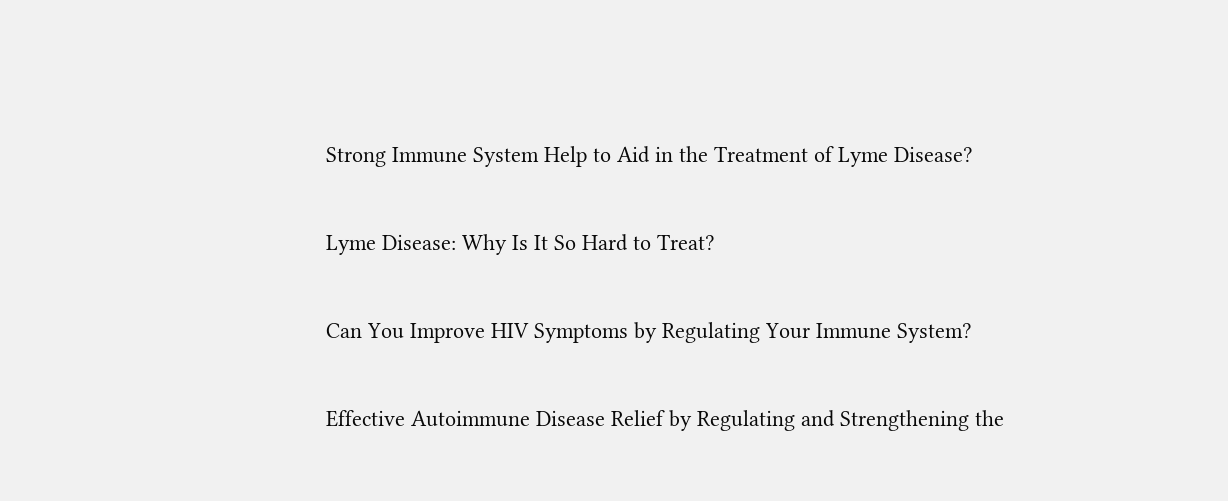Strong Immune System Help to Aid in the Treatment of Lyme Disease?

Lyme Disease: Why Is It So Hard to Treat?

Can You Improve HIV Symptoms by Regulating Your Immune System?

Effective Autoimmune Disease Relief by Regulating and Strengthening the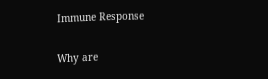Immune Response

Why are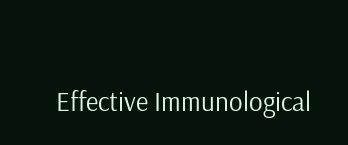Effective Immunological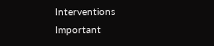Interventions Important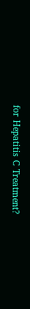for Hepatitis C Treatment?